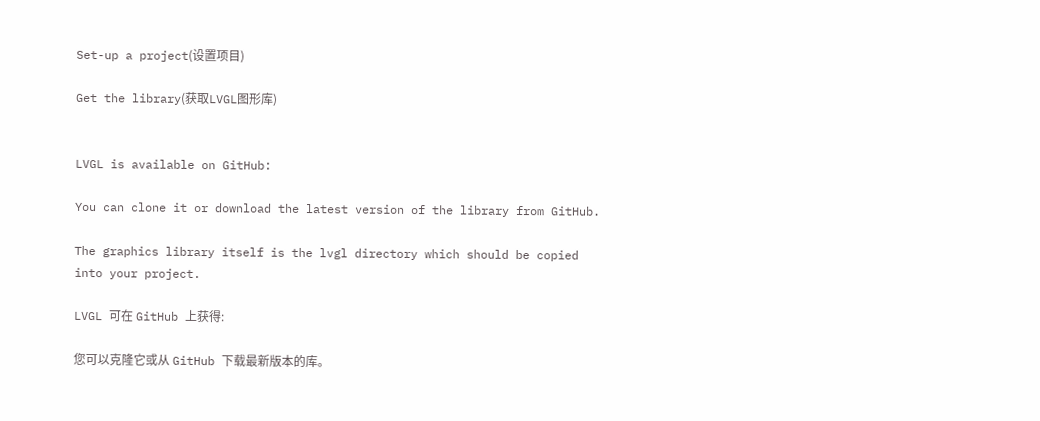Set-up a project(设置项目)

Get the library(获取LVGL图形库)


LVGL is available on GitHub:

You can clone it or download the latest version of the library from GitHub.

The graphics library itself is the lvgl directory which should be copied into your project.

LVGL 可在 GitHub 上获得:

您可以克隆它或从 GitHub 下载最新版本的库。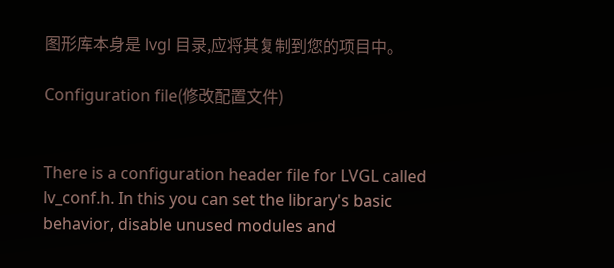图形库本身是 lvgl 目录,应将其复制到您的项目中。

Configuration file(修改配置文件)


There is a configuration header file for LVGL called lv_conf.h. In this you can set the library's basic behavior, disable unused modules and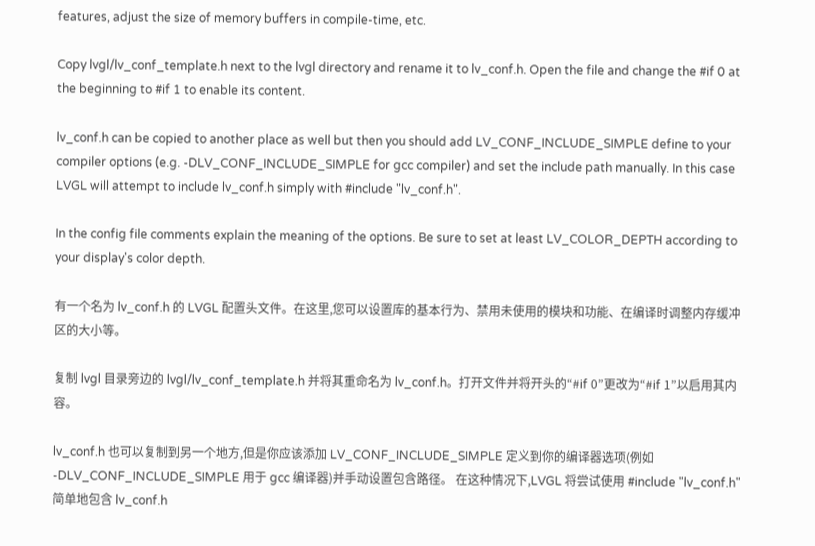features, adjust the size of memory buffers in compile-time, etc.

Copy lvgl/lv_conf_template.h next to the lvgl directory and rename it to lv_conf.h. Open the file and change the #if 0 at the beginning to #if 1 to enable its content.

lv_conf.h can be copied to another place as well but then you should add LV_CONF_INCLUDE_SIMPLE define to your compiler options (e.g. -DLV_CONF_INCLUDE_SIMPLE for gcc compiler) and set the include path manually. In this case LVGL will attempt to include lv_conf.h simply with #include "lv_conf.h".

In the config file comments explain the meaning of the options. Be sure to set at least LV_COLOR_DEPTH according to your display's color depth.

有一个名为 lv_conf.h 的 LVGL 配置头文件。在这里,您可以设置库的基本行为、禁用未使用的模块和功能、在编译时调整内存缓冲区的大小等。

复制 lvgl 目录旁边的 lvgl/lv_conf_template.h 并将其重命名为 lv_conf.h。打开文件并将开头的“#if 0”更改为“#if 1”以启用其内容。

lv_conf.h 也可以复制到另一个地方,但是你应该添加 LV_CONF_INCLUDE_SIMPLE 定义到你的编译器选项(例如 -DLV_CONF_INCLUDE_SIMPLE 用于 gcc 编译器)并手动设置包含路径。 在这种情况下,LVGL 将尝试使用 #include "lv_conf.h" 简单地包含 lv_conf.h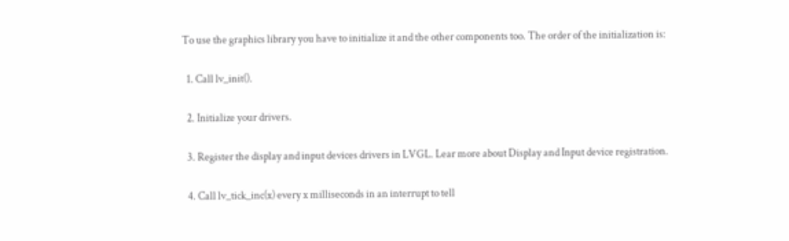To use the graphics library you have to initialize it and the other components too. The order of the initialization is:

  1. Call lv_init().

  2. Initialize your drivers.

  3. Register the display and input devices drivers in LVGL. Lear more about Display and Input device registration.

  4. Call lv_tick_inc(x) every x milliseconds in an interrupt to tell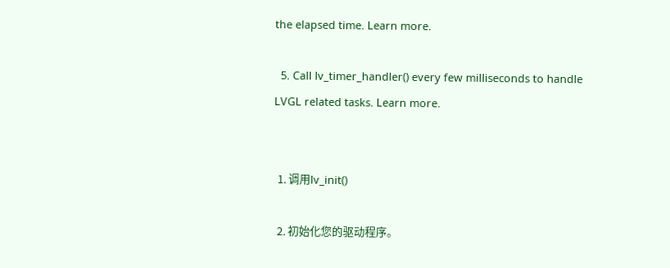the elapsed time. Learn more.

  5. Call lv_timer_handler() every few milliseconds to handle LVGL related tasks. Learn more.


  1. 调用lv_init()

  2. 初始化您的驱动程序。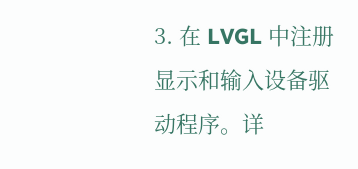3. 在 LVGL 中注册显示和输入设备驱动程序。详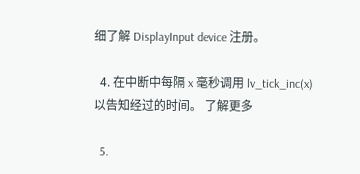细了解 DisplayInput device 注册。

  4. 在中断中每隔 x 毫秒调用 lv_tick_inc(x) 以告知经过的时间。 了解更多

  5.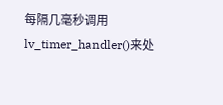每隔几毫秒调用lv_timer_handler()来处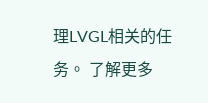理LVGL相关的任务。 了解更多